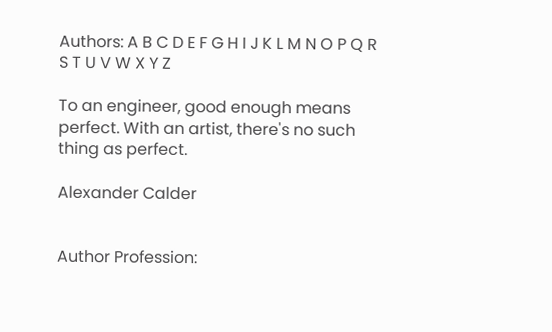Authors: A B C D E F G H I J K L M N O P Q R S T U V W X Y Z

To an engineer, good enough means perfect. With an artist, there's no such thing as perfect.

Alexander Calder


Author Profession: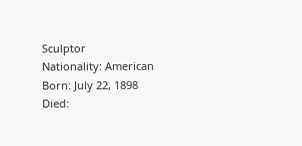Sculptor
Nationality: American
Born: July 22, 1898
Died: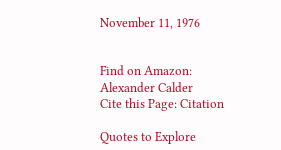November 11, 1976


Find on Amazon: Alexander Calder
Cite this Page: Citation

Quotes to Explore